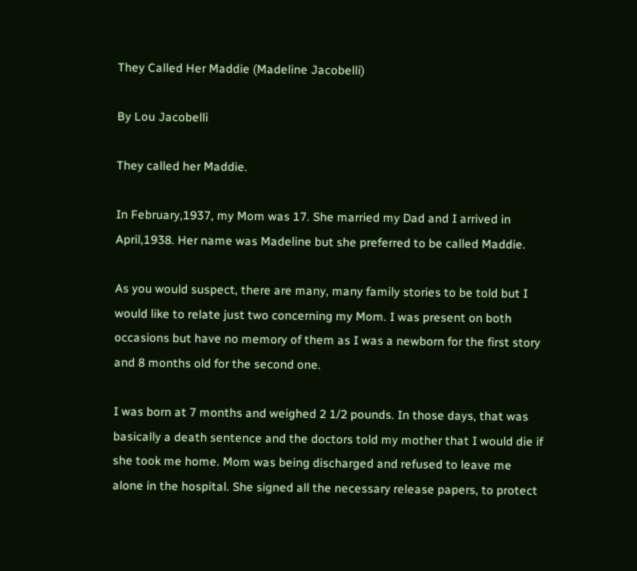They Called Her Maddie (Madeline Jacobelli)

By Lou Jacobelli

They called her Maddie.

In February,1937, my Mom was 17. She married my Dad and I arrived in April,1938. Her name was Madeline but she preferred to be called Maddie.

As you would suspect, there are many, many family stories to be told but I would like to relate just two concerning my Mom. I was present on both occasions but have no memory of them as I was a newborn for the first story and 8 months old for the second one.

I was born at 7 months and weighed 2 1/2 pounds. In those days, that was basically a death sentence and the doctors told my mother that I would die if she took me home. Mom was being discharged and refused to leave me alone in the hospital. She signed all the necessary release papers, to protect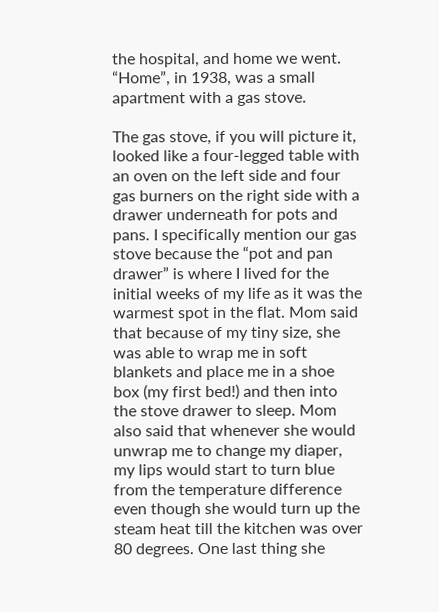the hospital, and home we went. “Home”, in 1938, was a small apartment with a gas stove.

The gas stove, if you will picture it, looked like a four-legged table with an oven on the left side and four gas burners on the right side with a drawer underneath for pots and pans. I specifically mention our gas stove because the “pot and pan drawer” is where I lived for the initial weeks of my life as it was the warmest spot in the flat. Mom said that because of my tiny size, she was able to wrap me in soft blankets and place me in a shoe box (my first bed!) and then into the stove drawer to sleep. Mom also said that whenever she would unwrap me to change my diaper, my lips would start to turn blue from the temperature difference even though she would turn up the steam heat till the kitchen was over 80 degrees. One last thing she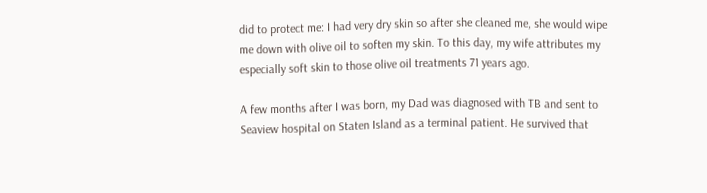did to protect me: I had very dry skin so after she cleaned me, she would wipe me down with olive oil to soften my skin. To this day, my wife attributes my especially soft skin to those olive oil treatments 71 years ago.

A few months after I was born, my Dad was diagnosed with TB and sent to Seaview hospital on Staten Island as a terminal patient. He survived that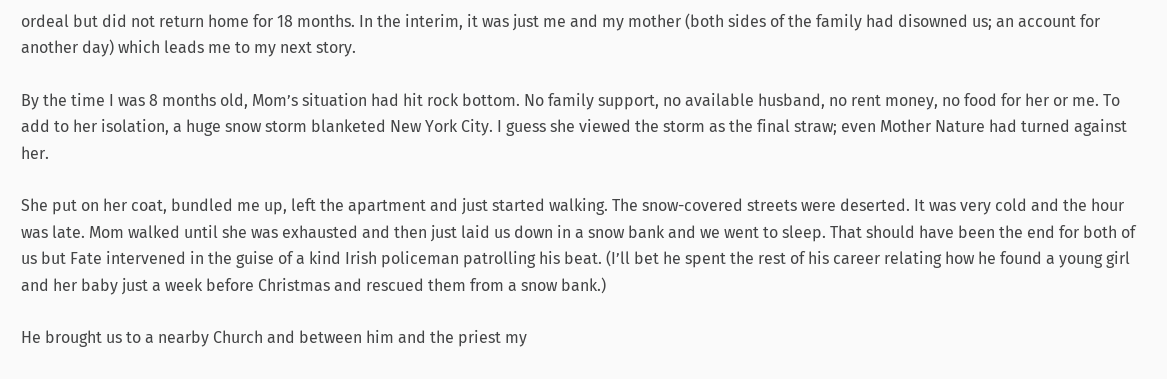ordeal but did not return home for 18 months. In the interim, it was just me and my mother (both sides of the family had disowned us; an account for another day) which leads me to my next story.

By the time I was 8 months old, Mom’s situation had hit rock bottom. No family support, no available husband, no rent money, no food for her or me. To add to her isolation, a huge snow storm blanketed New York City. I guess she viewed the storm as the final straw; even Mother Nature had turned against her.

She put on her coat, bundled me up, left the apartment and just started walking. The snow-covered streets were deserted. It was very cold and the hour was late. Mom walked until she was exhausted and then just laid us down in a snow bank and we went to sleep. That should have been the end for both of us but Fate intervened in the guise of a kind Irish policeman patrolling his beat. (I’ll bet he spent the rest of his career relating how he found a young girl and her baby just a week before Christmas and rescued them from a snow bank.)

He brought us to a nearby Church and between him and the priest my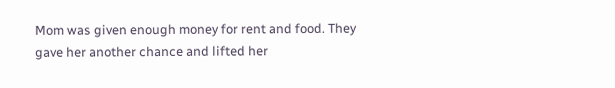Mom was given enough money for rent and food. They gave her another chance and lifted her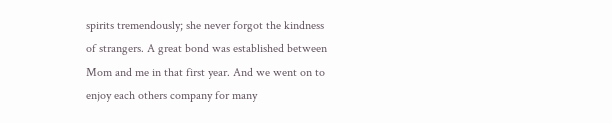spirits tremendously; she never forgot the kindness of strangers. A great bond was established between Mom and me in that first year. And we went on to enjoy each others company for many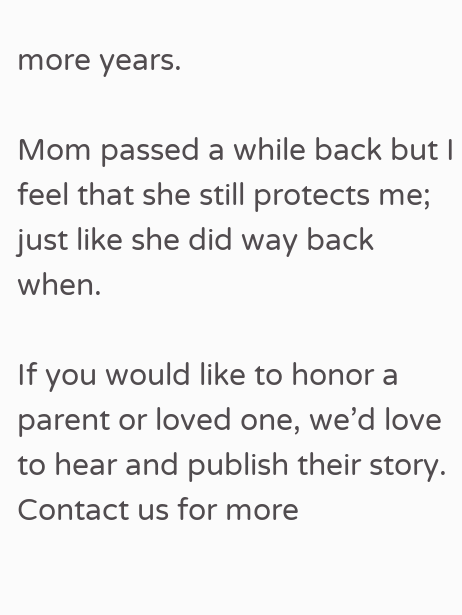more years.

Mom passed a while back but I feel that she still protects me; just like she did way back when.

If you would like to honor a parent or loved one, we’d love to hear and publish their story. Contact us for more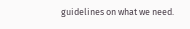guidelines on what we need.